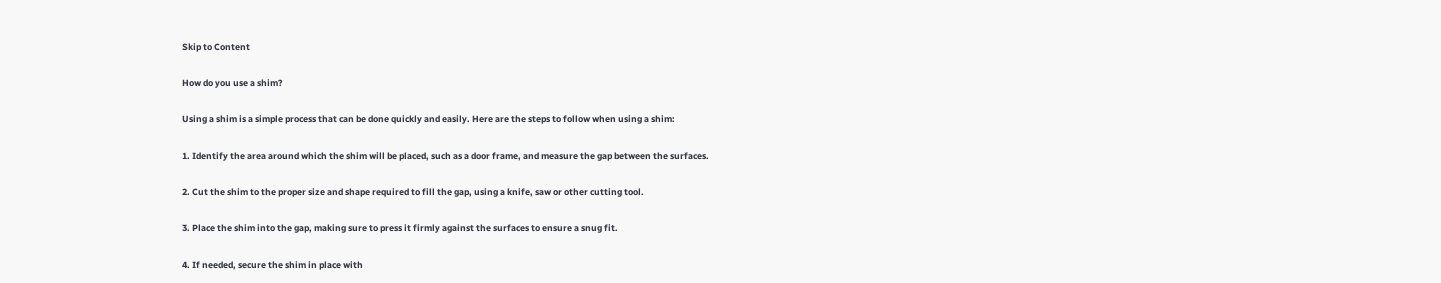Skip to Content

How do you use a shim?

Using a shim is a simple process that can be done quickly and easily. Here are the steps to follow when using a shim:

1. Identify the area around which the shim will be placed, such as a door frame, and measure the gap between the surfaces.

2. Cut the shim to the proper size and shape required to fill the gap, using a knife, saw or other cutting tool.

3. Place the shim into the gap, making sure to press it firmly against the surfaces to ensure a snug fit.

4. If needed, secure the shim in place with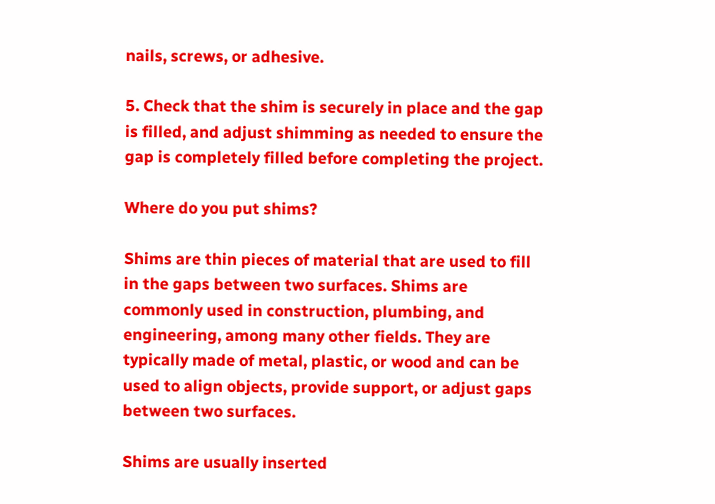nails, screws, or adhesive.

5. Check that the shim is securely in place and the gap is filled, and adjust shimming as needed to ensure the gap is completely filled before completing the project.

Where do you put shims?

Shims are thin pieces of material that are used to fill in the gaps between two surfaces. Shims are commonly used in construction, plumbing, and engineering, among many other fields. They are typically made of metal, plastic, or wood and can be used to align objects, provide support, or adjust gaps between two surfaces.

Shims are usually inserted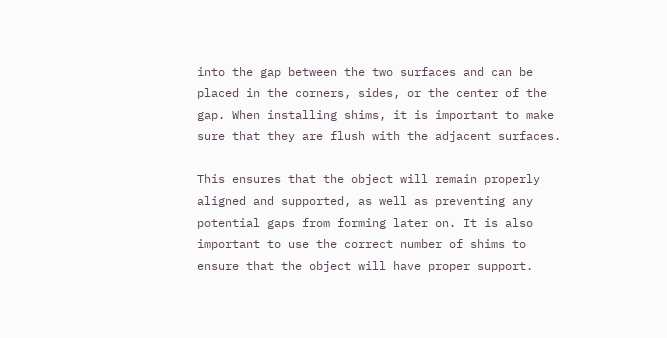into the gap between the two surfaces and can be placed in the corners, sides, or the center of the gap. When installing shims, it is important to make sure that they are flush with the adjacent surfaces.

This ensures that the object will remain properly aligned and supported, as well as preventing any potential gaps from forming later on. It is also important to use the correct number of shims to ensure that the object will have proper support.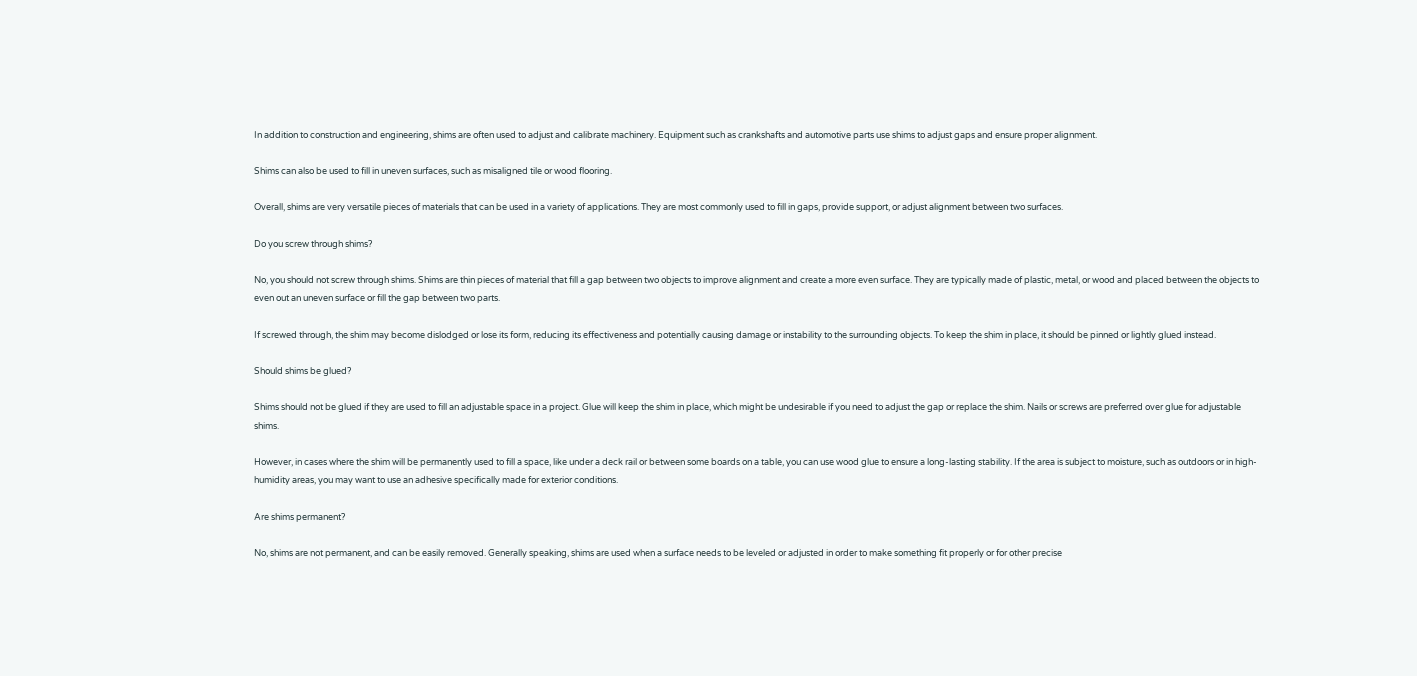In addition to construction and engineering, shims are often used to adjust and calibrate machinery. Equipment such as crankshafts and automotive parts use shims to adjust gaps and ensure proper alignment.

Shims can also be used to fill in uneven surfaces, such as misaligned tile or wood flooring.

Overall, shims are very versatile pieces of materials that can be used in a variety of applications. They are most commonly used to fill in gaps, provide support, or adjust alignment between two surfaces.

Do you screw through shims?

No, you should not screw through shims. Shims are thin pieces of material that fill a gap between two objects to improve alignment and create a more even surface. They are typically made of plastic, metal, or wood and placed between the objects to even out an uneven surface or fill the gap between two parts.

If screwed through, the shim may become dislodged or lose its form, reducing its effectiveness and potentially causing damage or instability to the surrounding objects. To keep the shim in place, it should be pinned or lightly glued instead.

Should shims be glued?

Shims should not be glued if they are used to fill an adjustable space in a project. Glue will keep the shim in place, which might be undesirable if you need to adjust the gap or replace the shim. Nails or screws are preferred over glue for adjustable shims.

However, in cases where the shim will be permanently used to fill a space, like under a deck rail or between some boards on a table, you can use wood glue to ensure a long-lasting stability. If the area is subject to moisture, such as outdoors or in high-humidity areas, you may want to use an adhesive specifically made for exterior conditions.

Are shims permanent?

No, shims are not permanent, and can be easily removed. Generally speaking, shims are used when a surface needs to be leveled or adjusted in order to make something fit properly or for other precise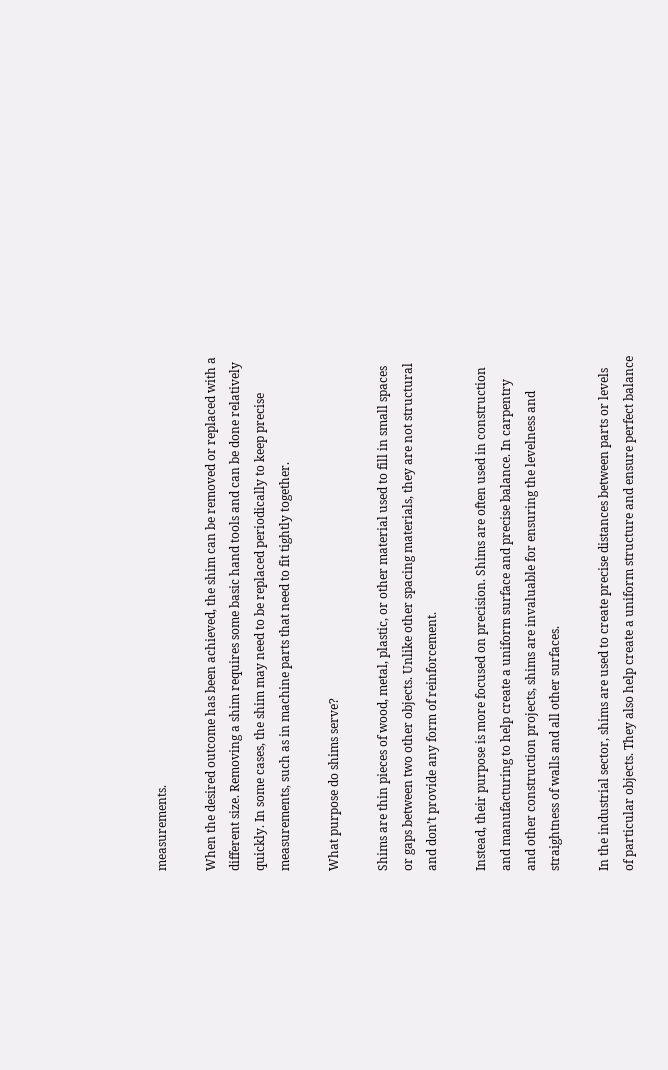measurements.

When the desired outcome has been achieved, the shim can be removed or replaced with a different size. Removing a shim requires some basic hand tools and can be done relatively quickly. In some cases, the shim may need to be replaced periodically to keep precise measurements, such as in machine parts that need to fit tightly together.

What purpose do shims serve?

Shims are thin pieces of wood, metal, plastic, or other material used to fill in small spaces or gaps between two other objects. Unlike other spacing materials, they are not structural and don’t provide any form of reinforcement.

Instead, their purpose is more focused on precision. Shims are often used in construction and manufacturing to help create a uniform surface and precise balance. In carpentry and other construction projects, shims are invaluable for ensuring the levelness and straightness of walls and all other surfaces.

In the industrial sector, shims are used to create precise distances between parts or levels of particular objects. They also help create a uniform structure and ensure perfect balance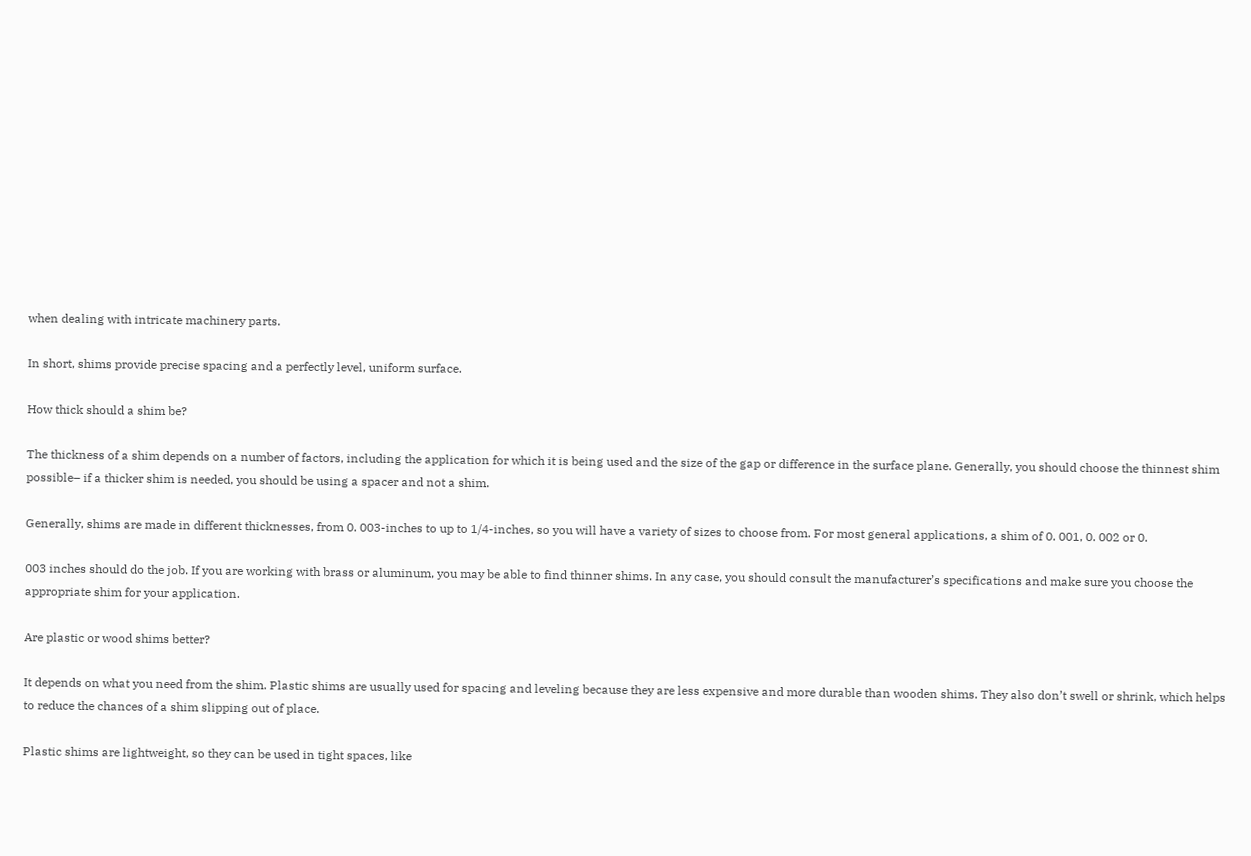when dealing with intricate machinery parts.

In short, shims provide precise spacing and a perfectly level, uniform surface.

How thick should a shim be?

The thickness of a shim depends on a number of factors, including the application for which it is being used and the size of the gap or difference in the surface plane. Generally, you should choose the thinnest shim possible– if a thicker shim is needed, you should be using a spacer and not a shim.

Generally, shims are made in different thicknesses, from 0. 003-inches to up to 1/4-inches, so you will have a variety of sizes to choose from. For most general applications, a shim of 0. 001, 0. 002 or 0.

003 inches should do the job. If you are working with brass or aluminum, you may be able to find thinner shims. In any case, you should consult the manufacturer’s specifications and make sure you choose the appropriate shim for your application.

Are plastic or wood shims better?

It depends on what you need from the shim. Plastic shims are usually used for spacing and leveling because they are less expensive and more durable than wooden shims. They also don’t swell or shrink, which helps to reduce the chances of a shim slipping out of place.

Plastic shims are lightweight, so they can be used in tight spaces, like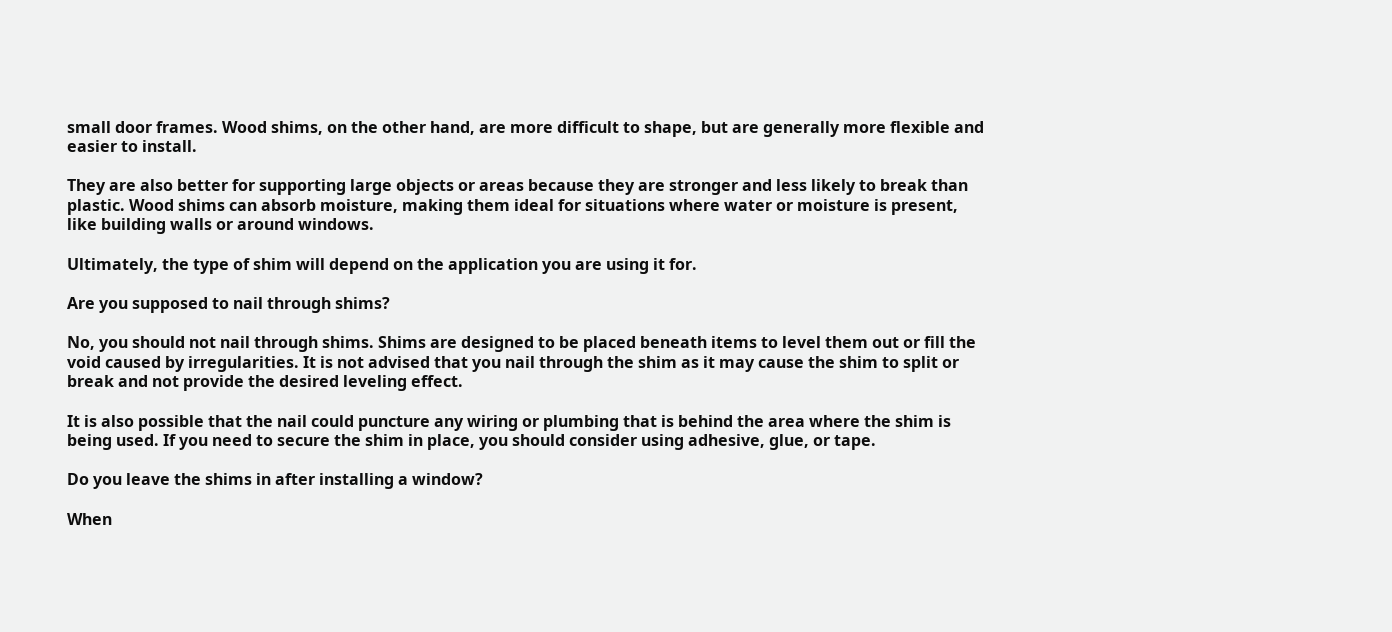small door frames. Wood shims, on the other hand, are more difficult to shape, but are generally more flexible and easier to install.

They are also better for supporting large objects or areas because they are stronger and less likely to break than plastic. Wood shims can absorb moisture, making them ideal for situations where water or moisture is present, like building walls or around windows.

Ultimately, the type of shim will depend on the application you are using it for.

Are you supposed to nail through shims?

No, you should not nail through shims. Shims are designed to be placed beneath items to level them out or fill the void caused by irregularities. It is not advised that you nail through the shim as it may cause the shim to split or break and not provide the desired leveling effect.

It is also possible that the nail could puncture any wiring or plumbing that is behind the area where the shim is being used. If you need to secure the shim in place, you should consider using adhesive, glue, or tape.

Do you leave the shims in after installing a window?

When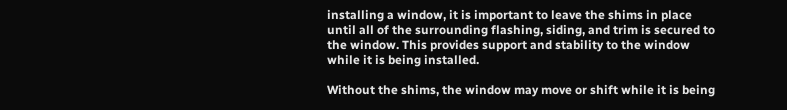installing a window, it is important to leave the shims in place until all of the surrounding flashing, siding, and trim is secured to the window. This provides support and stability to the window while it is being installed.

Without the shims, the window may move or shift while it is being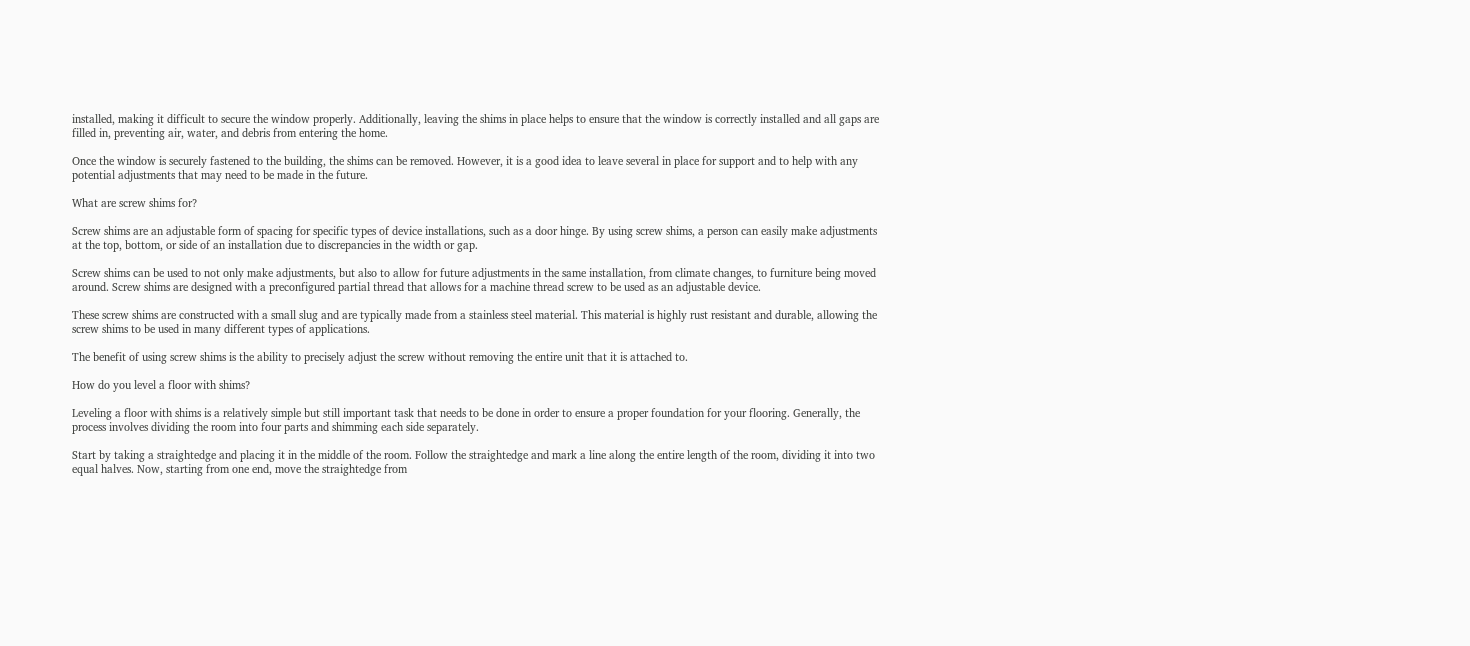installed, making it difficult to secure the window properly. Additionally, leaving the shims in place helps to ensure that the window is correctly installed and all gaps are filled in, preventing air, water, and debris from entering the home.

Once the window is securely fastened to the building, the shims can be removed. However, it is a good idea to leave several in place for support and to help with any potential adjustments that may need to be made in the future.

What are screw shims for?

Screw shims are an adjustable form of spacing for specific types of device installations, such as a door hinge. By using screw shims, a person can easily make adjustments at the top, bottom, or side of an installation due to discrepancies in the width or gap.

Screw shims can be used to not only make adjustments, but also to allow for future adjustments in the same installation, from climate changes, to furniture being moved around. Screw shims are designed with a preconfigured partial thread that allows for a machine thread screw to be used as an adjustable device.

These screw shims are constructed with a small slug and are typically made from a stainless steel material. This material is highly rust resistant and durable, allowing the screw shims to be used in many different types of applications.

The benefit of using screw shims is the ability to precisely adjust the screw without removing the entire unit that it is attached to.

How do you level a floor with shims?

Leveling a floor with shims is a relatively simple but still important task that needs to be done in order to ensure a proper foundation for your flooring. Generally, the process involves dividing the room into four parts and shimming each side separately.

Start by taking a straightedge and placing it in the middle of the room. Follow the straightedge and mark a line along the entire length of the room, dividing it into two equal halves. Now, starting from one end, move the straightedge from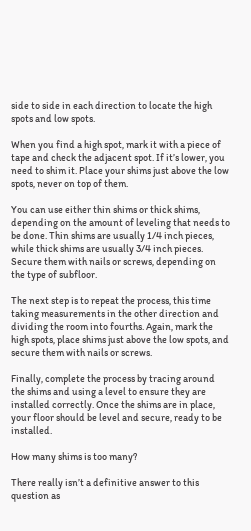side to side in each direction to locate the high spots and low spots.

When you find a high spot, mark it with a piece of tape and check the adjacent spot. If it’s lower, you need to shim it. Place your shims just above the low spots, never on top of them.

You can use either thin shims or thick shims, depending on the amount of leveling that needs to be done. Thin shims are usually 1/4 inch pieces, while thick shims are usually 3/4 inch pieces. Secure them with nails or screws, depending on the type of subfloor.

The next step is to repeat the process, this time taking measurements in the other direction and dividing the room into fourths. Again, mark the high spots, place shims just above the low spots, and secure them with nails or screws.

Finally, complete the process by tracing around the shims and using a level to ensure they are installed correctly. Once the shims are in place, your floor should be level and secure, ready to be installed.

How many shims is too many?

There really isn’t a definitive answer to this question as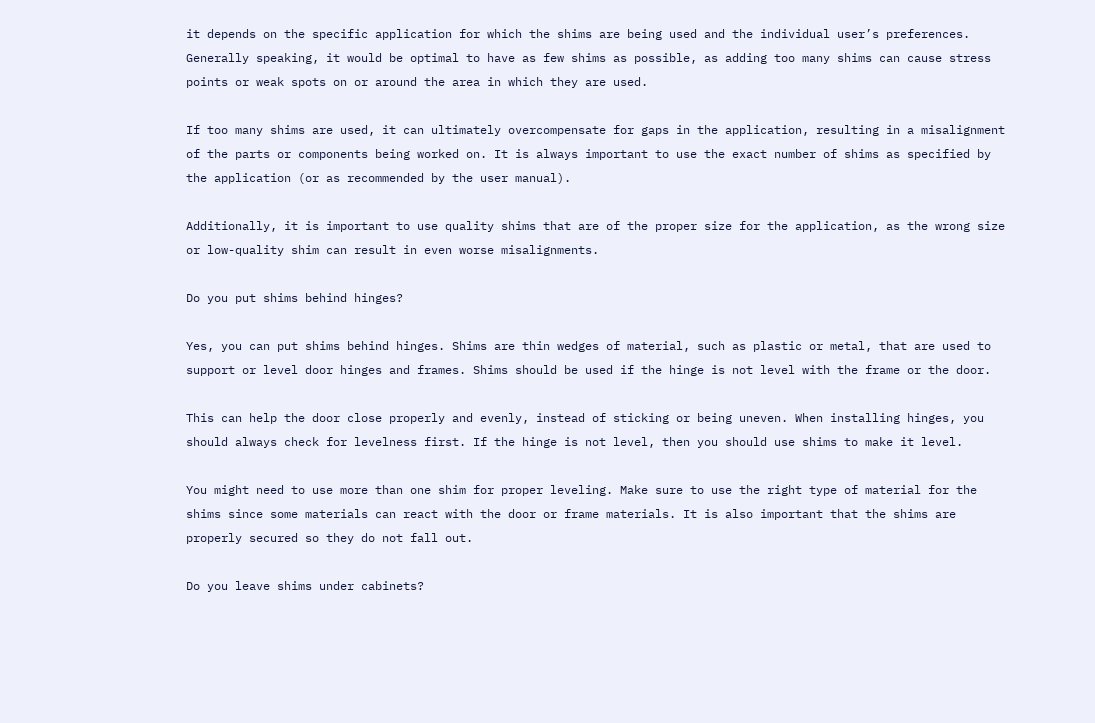it depends on the specific application for which the shims are being used and the individual user’s preferences. Generally speaking, it would be optimal to have as few shims as possible, as adding too many shims can cause stress points or weak spots on or around the area in which they are used.

If too many shims are used, it can ultimately overcompensate for gaps in the application, resulting in a misalignment of the parts or components being worked on. It is always important to use the exact number of shims as specified by the application (or as recommended by the user manual).

Additionally, it is important to use quality shims that are of the proper size for the application, as the wrong size or low-quality shim can result in even worse misalignments.

Do you put shims behind hinges?

Yes, you can put shims behind hinges. Shims are thin wedges of material, such as plastic or metal, that are used to support or level door hinges and frames. Shims should be used if the hinge is not level with the frame or the door.

This can help the door close properly and evenly, instead of sticking or being uneven. When installing hinges, you should always check for levelness first. If the hinge is not level, then you should use shims to make it level.

You might need to use more than one shim for proper leveling. Make sure to use the right type of material for the shims since some materials can react with the door or frame materials. It is also important that the shims are properly secured so they do not fall out.

Do you leave shims under cabinets?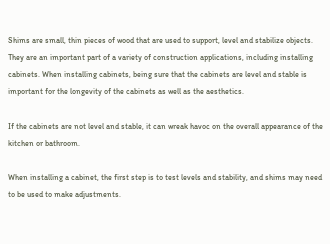Shims are small, thin pieces of wood that are used to support, level and stabilize objects. They are an important part of a variety of construction applications, including installing cabinets. When installing cabinets, being sure that the cabinets are level and stable is important for the longevity of the cabinets as well as the aesthetics.

If the cabinets are not level and stable, it can wreak havoc on the overall appearance of the kitchen or bathroom.

When installing a cabinet, the first step is to test levels and stability, and shims may need to be used to make adjustments.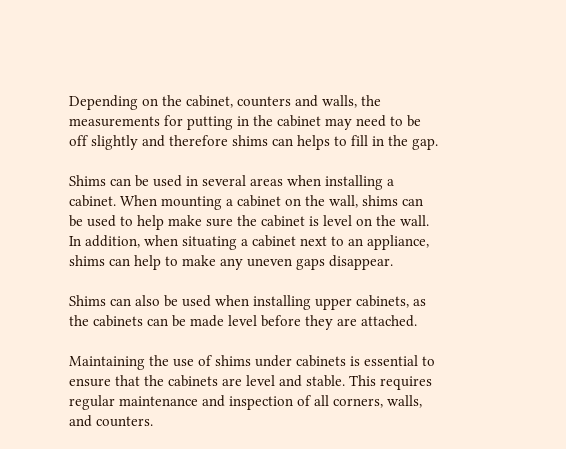Depending on the cabinet, counters and walls, the measurements for putting in the cabinet may need to be off slightly and therefore shims can helps to fill in the gap.

Shims can be used in several areas when installing a cabinet. When mounting a cabinet on the wall, shims can be used to help make sure the cabinet is level on the wall. In addition, when situating a cabinet next to an appliance, shims can help to make any uneven gaps disappear.

Shims can also be used when installing upper cabinets, as the cabinets can be made level before they are attached.

Maintaining the use of shims under cabinets is essential to ensure that the cabinets are level and stable. This requires regular maintenance and inspection of all corners, walls, and counters.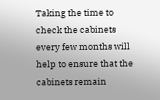Taking the time to check the cabinets every few months will help to ensure that the cabinets remain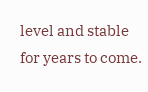level and stable for years to come.